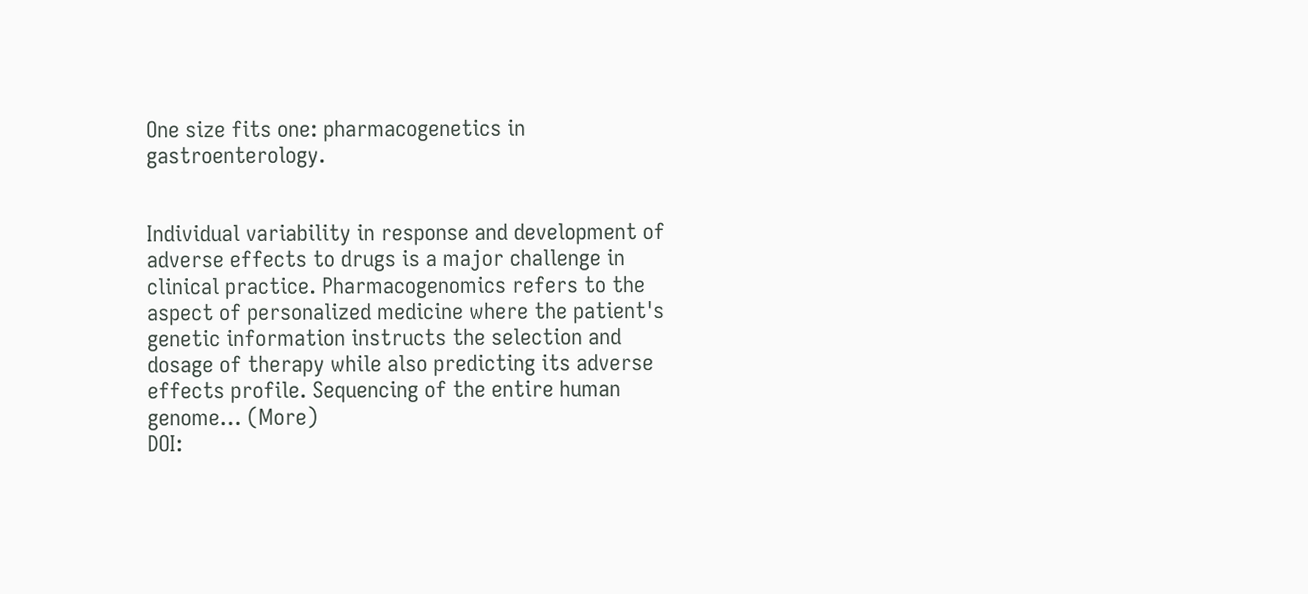One size fits one: pharmacogenetics in gastroenterology.


Individual variability in response and development of adverse effects to drugs is a major challenge in clinical practice. Pharmacogenomics refers to the aspect of personalized medicine where the patient's genetic information instructs the selection and dosage of therapy while also predicting its adverse effects profile. Sequencing of the entire human genome… (More)
DOI: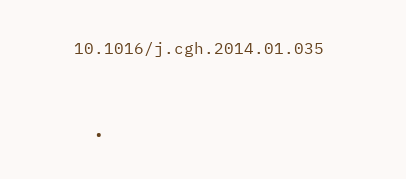10.1016/j.cgh.2014.01.035


  •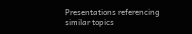Presentations referencing similar topics